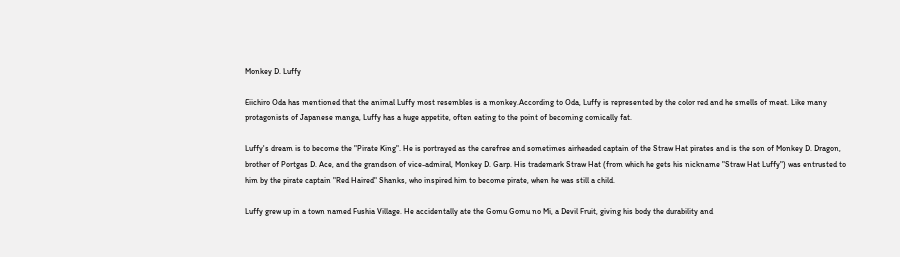Monkey D. Luffy

Eiichiro Oda has mentioned that the animal Luffy most resembles is a monkey.According to Oda, Luffy is represented by the color red and he smells of meat. Like many protagonists of Japanese manga, Luffy has a huge appetite, often eating to the point of becoming comically fat.

Luffy's dream is to become the "Pirate King". He is portrayed as the carefree and sometimes airheaded captain of the Straw Hat pirates and is the son of Monkey D. Dragon, brother of Portgas D. Ace, and the grandson of vice-admiral, Monkey D. Garp. His trademark Straw Hat (from which he gets his nickname "Straw Hat Luffy") was entrusted to him by the pirate captain "Red Haired" Shanks, who inspired him to become pirate, when he was still a child.

Luffy grew up in a town named Fushia Village. He accidentally ate the Gomu Gomu no Mi, a Devil Fruit, giving his body the durability and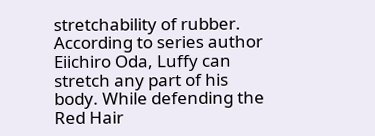stretchability of rubber. According to series author Eiichiro Oda, Luffy can stretch any part of his body. While defending the Red Hair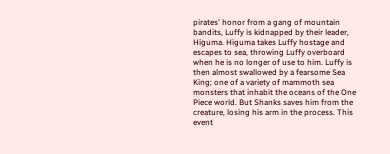pirates' honor from a gang of mountain bandits, Luffy is kidnapped by their leader, Higuma. Higuma takes Luffy hostage and escapes to sea, throwing Luffy overboard when he is no longer of use to him. Luffy is then almost swallowed by a fearsome Sea King; one of a variety of mammoth sea monsters that inhabit the oceans of the One Piece world. But Shanks saves him from the creature, losing his arm in the process. This event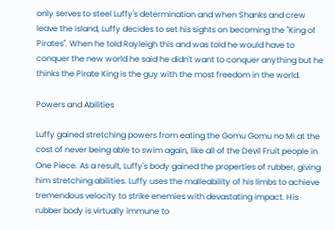only serves to steel Luffy's determination and when Shanks and crew leave the island, Luffy decides to set his sights on becoming the "King of Pirates". When he told Rayleigh this and was told he would have to conquer the new world he said he didn't want to conquer anything but he thinks the Pirate King is the guy with the most freedom in the world.

Powers and Abilities

Luffy gained stretching powers from eating the Gomu Gomu no Mi at the cost of never being able to swim again, like all of the Devil Fruit people in One Piece. As a result, Luffy's body gained the properties of rubber, giving him stretching abilities. Luffy uses the malleability of his limbs to achieve tremendous velocity to strike enemies with devastating impact. His rubber body is virtually immune to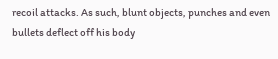recoil attacks. As such, blunt objects, punches and even bullets deflect off his body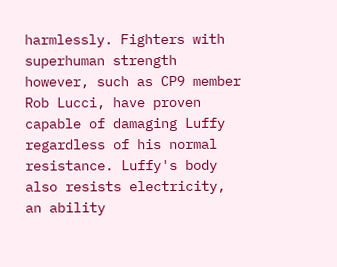harmlessly. Fighters with superhuman strength however, such as CP9 member Rob Lucci, have proven capable of damaging Luffy regardless of his normal resistance. Luffy's body also resists electricity, an ability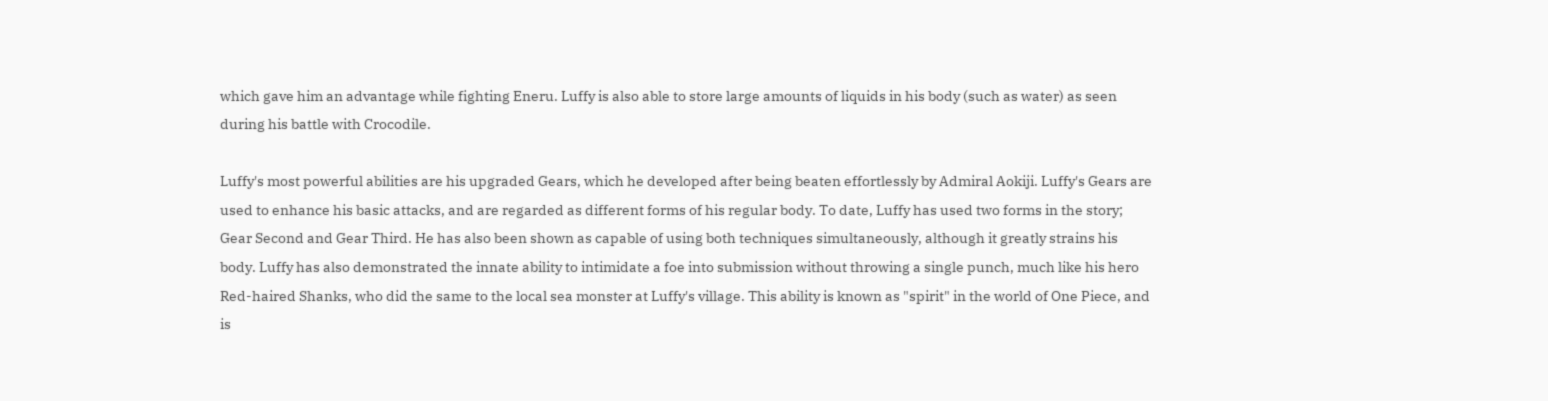which gave him an advantage while fighting Eneru. Luffy is also able to store large amounts of liquids in his body (such as water) as seen during his battle with Crocodile.

Luffy's most powerful abilities are his upgraded Gears, which he developed after being beaten effortlessly by Admiral Aokiji. Luffy's Gears are used to enhance his basic attacks, and are regarded as different forms of his regular body. To date, Luffy has used two forms in the story; Gear Second and Gear Third. He has also been shown as capable of using both techniques simultaneously, although it greatly strains his body. Luffy has also demonstrated the innate ability to intimidate a foe into submission without throwing a single punch, much like his hero Red-haired Shanks, who did the same to the local sea monster at Luffy's village. This ability is known as "spirit" in the world of One Piece, and is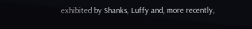exhibited by Shanks, Luffy and, more recently,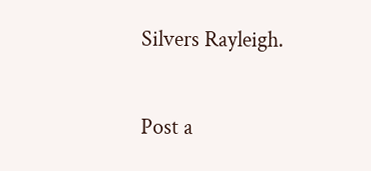Silvers Rayleigh.

Post a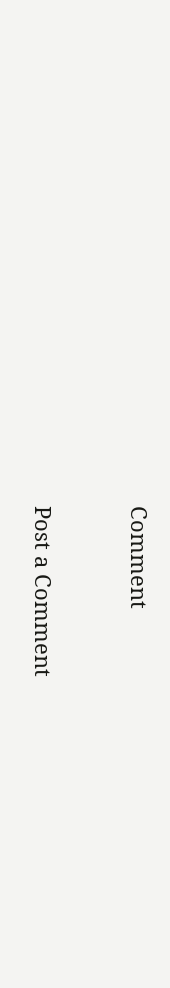Comment



Post a Comment